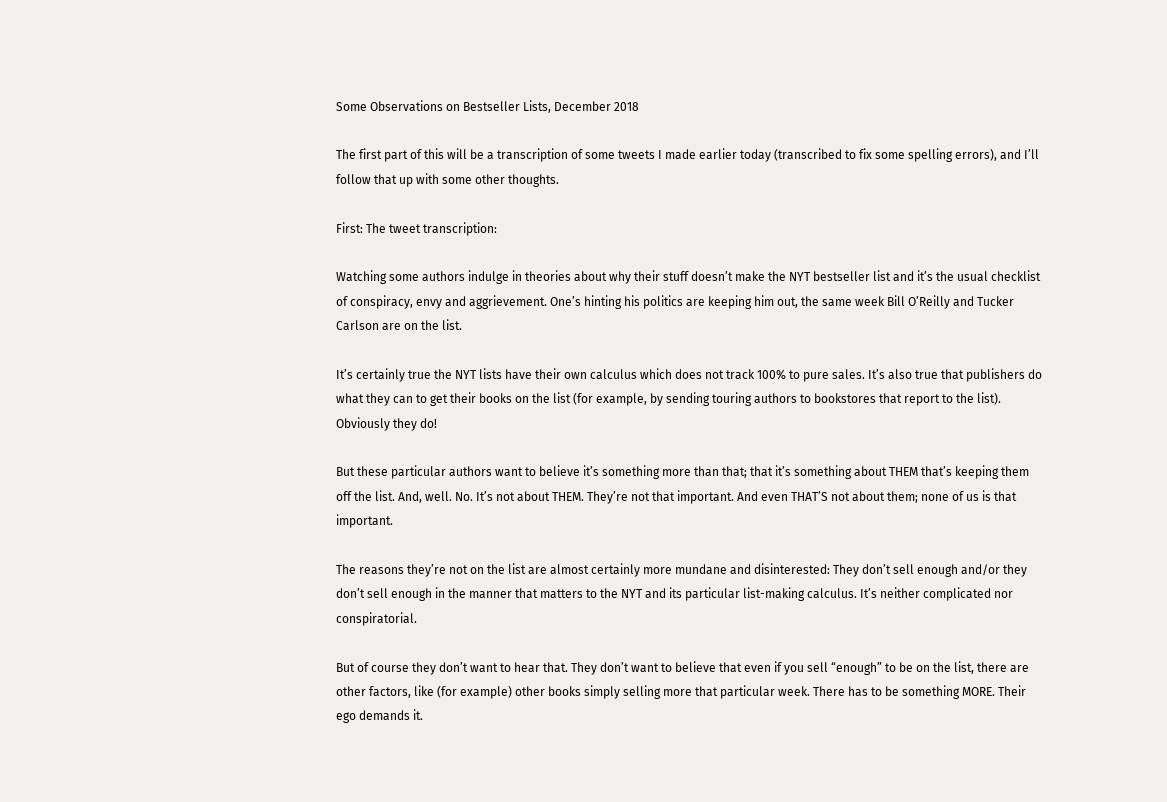Some Observations on Bestseller Lists, December 2018

The first part of this will be a transcription of some tweets I made earlier today (transcribed to fix some spelling errors), and I’ll follow that up with some other thoughts.

First: The tweet transcription:

Watching some authors indulge in theories about why their stuff doesn’t make the NYT bestseller list and it’s the usual checklist of conspiracy, envy and aggrievement. One’s hinting his politics are keeping him out, the same week Bill O’Reilly and Tucker Carlson are on the list.

It’s certainly true the NYT lists have their own calculus which does not track 100% to pure sales. It’s also true that publishers do what they can to get their books on the list (for example, by sending touring authors to bookstores that report to the list). Obviously they do!

But these particular authors want to believe it’s something more than that; that it’s something about THEM that’s keeping them off the list. And, well. No. It’s not about THEM. They’re not that important. And even THAT’S not about them; none of us is that important.

The reasons they’re not on the list are almost certainly more mundane and disinterested: They don’t sell enough and/or they don’t sell enough in the manner that matters to the NYT and its particular list-making calculus. It’s neither complicated nor conspiratorial.

But of course they don’t want to hear that. They don’t want to believe that even if you sell “enough” to be on the list, there are other factors, like (for example) other books simply selling more that particular week. There has to be something MORE. Their ego demands it.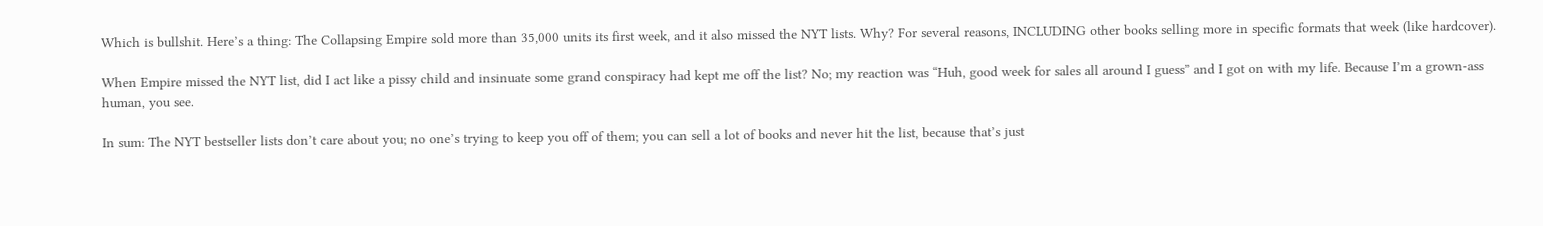Which is bullshit. Here’s a thing: The Collapsing Empire sold more than 35,000 units its first week, and it also missed the NYT lists. Why? For several reasons, INCLUDING other books selling more in specific formats that week (like hardcover).

When Empire missed the NYT list, did I act like a pissy child and insinuate some grand conspiracy had kept me off the list? No; my reaction was “Huh, good week for sales all around I guess” and I got on with my life. Because I’m a grown-ass human, you see.

In sum: The NYT bestseller lists don’t care about you; no one’s trying to keep you off of them; you can sell a lot of books and never hit the list, because that’s just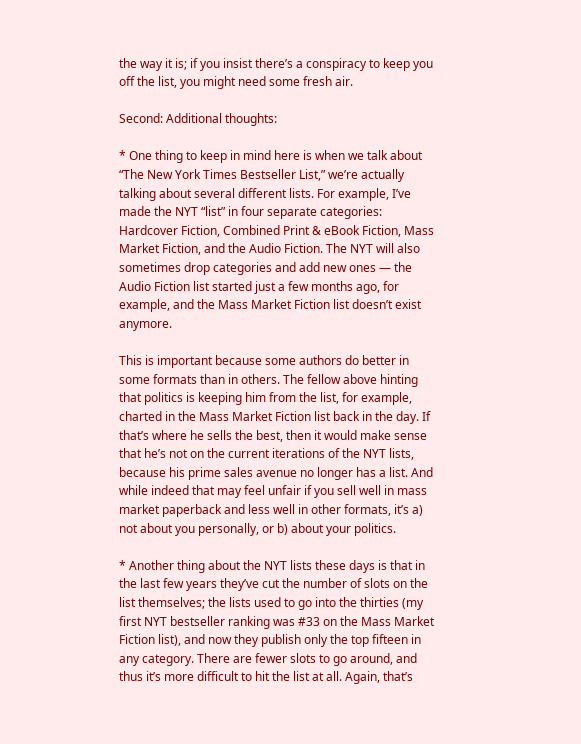the way it is; if you insist there’s a conspiracy to keep you off the list, you might need some fresh air.

Second: Additional thoughts:

* One thing to keep in mind here is when we talk about “The New York Times Bestseller List,” we’re actually talking about several different lists. For example, I’ve made the NYT “list” in four separate categories: Hardcover Fiction, Combined Print & eBook Fiction, Mass Market Fiction, and the Audio Fiction. The NYT will also sometimes drop categories and add new ones — the Audio Fiction list started just a few months ago, for example, and the Mass Market Fiction list doesn’t exist anymore.

This is important because some authors do better in some formats than in others. The fellow above hinting that politics is keeping him from the list, for example, charted in the Mass Market Fiction list back in the day. If that’s where he sells the best, then it would make sense that he’s not on the current iterations of the NYT lists, because his prime sales avenue no longer has a list. And while indeed that may feel unfair if you sell well in mass market paperback and less well in other formats, it’s a) not about you personally, or b) about your politics.

* Another thing about the NYT lists these days is that in the last few years they’ve cut the number of slots on the list themselves; the lists used to go into the thirties (my first NYT bestseller ranking was #33 on the Mass Market Fiction list), and now they publish only the top fifteen in any category. There are fewer slots to go around, and thus it’s more difficult to hit the list at all. Again, that’s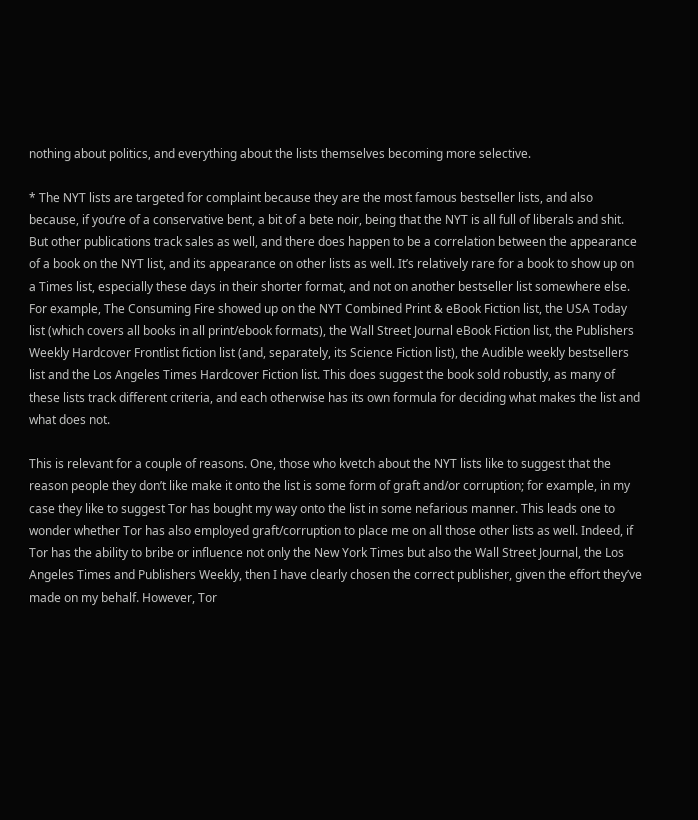nothing about politics, and everything about the lists themselves becoming more selective.

* The NYT lists are targeted for complaint because they are the most famous bestseller lists, and also because, if you’re of a conservative bent, a bit of a bete noir, being that the NYT is all full of liberals and shit. But other publications track sales as well, and there does happen to be a correlation between the appearance of a book on the NYT list, and its appearance on other lists as well. It’s relatively rare for a book to show up on a Times list, especially these days in their shorter format, and not on another bestseller list somewhere else. For example, The Consuming Fire showed up on the NYT Combined Print & eBook Fiction list, the USA Today list (which covers all books in all print/ebook formats), the Wall Street Journal eBook Fiction list, the Publishers Weekly Hardcover Frontlist fiction list (and, separately, its Science Fiction list), the Audible weekly bestsellers list and the Los Angeles Times Hardcover Fiction list. This does suggest the book sold robustly, as many of these lists track different criteria, and each otherwise has its own formula for deciding what makes the list and what does not.

This is relevant for a couple of reasons. One, those who kvetch about the NYT lists like to suggest that the reason people they don’t like make it onto the list is some form of graft and/or corruption; for example, in my case they like to suggest Tor has bought my way onto the list in some nefarious manner. This leads one to wonder whether Tor has also employed graft/corruption to place me on all those other lists as well. Indeed, if Tor has the ability to bribe or influence not only the New York Times but also the Wall Street Journal, the Los Angeles Times and Publishers Weekly, then I have clearly chosen the correct publisher, given the effort they’ve made on my behalf. However, Tor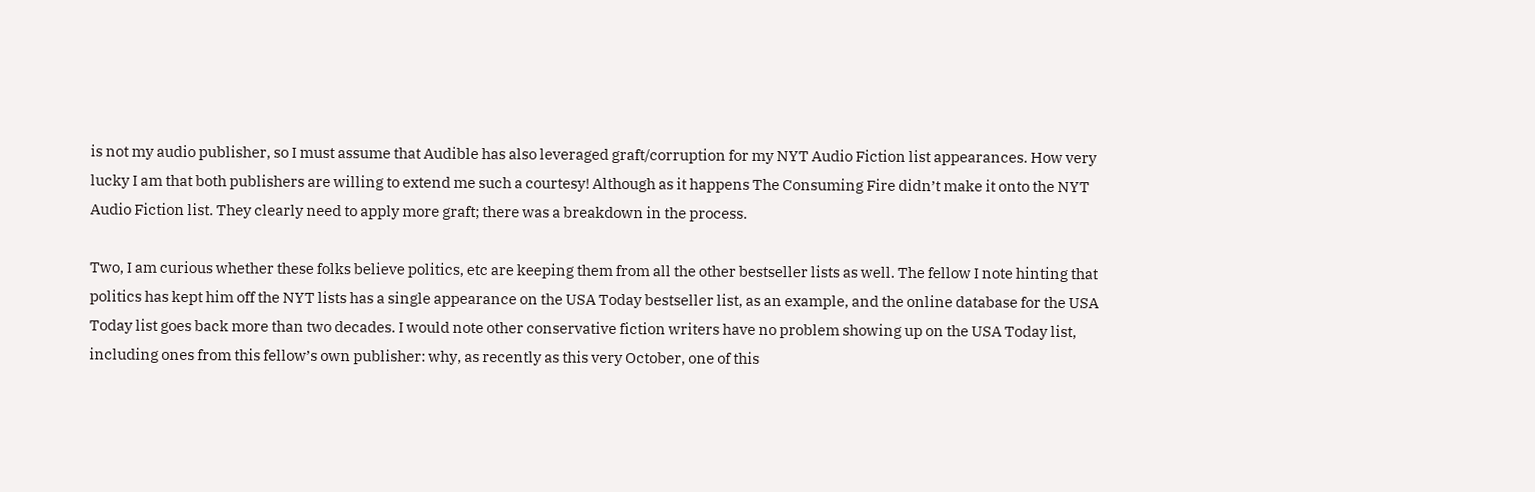is not my audio publisher, so I must assume that Audible has also leveraged graft/corruption for my NYT Audio Fiction list appearances. How very lucky I am that both publishers are willing to extend me such a courtesy! Although as it happens The Consuming Fire didn’t make it onto the NYT Audio Fiction list. They clearly need to apply more graft; there was a breakdown in the process.

Two, I am curious whether these folks believe politics, etc are keeping them from all the other bestseller lists as well. The fellow I note hinting that politics has kept him off the NYT lists has a single appearance on the USA Today bestseller list, as an example, and the online database for the USA Today list goes back more than two decades. I would note other conservative fiction writers have no problem showing up on the USA Today list, including ones from this fellow’s own publisher: why, as recently as this very October, one of this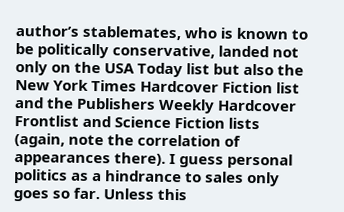author’s stablemates, who is known to be politically conservative, landed not only on the USA Today list but also the New York Times Hardcover Fiction list and the Publishers Weekly Hardcover Frontlist and Science Fiction lists (again, note the correlation of appearances there). I guess personal politics as a hindrance to sales only goes so far. Unless this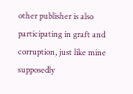other publisher is also participating in graft and corruption, just like mine supposedly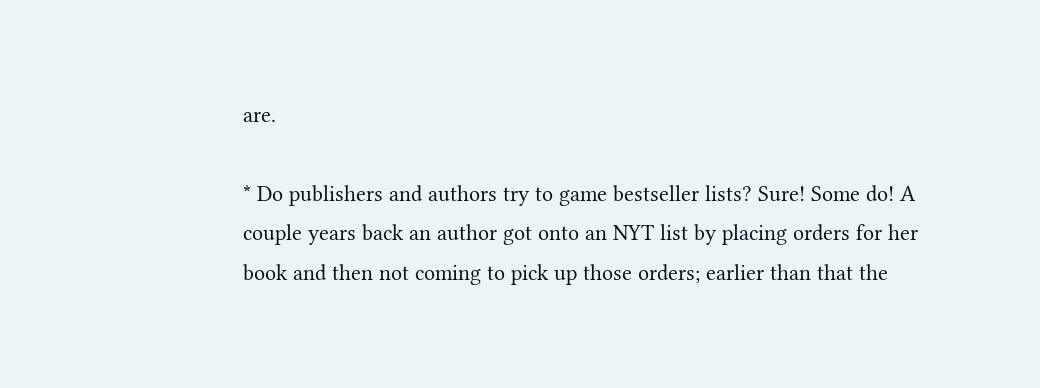are.

* Do publishers and authors try to game bestseller lists? Sure! Some do! A couple years back an author got onto an NYT list by placing orders for her book and then not coming to pick up those orders; earlier than that the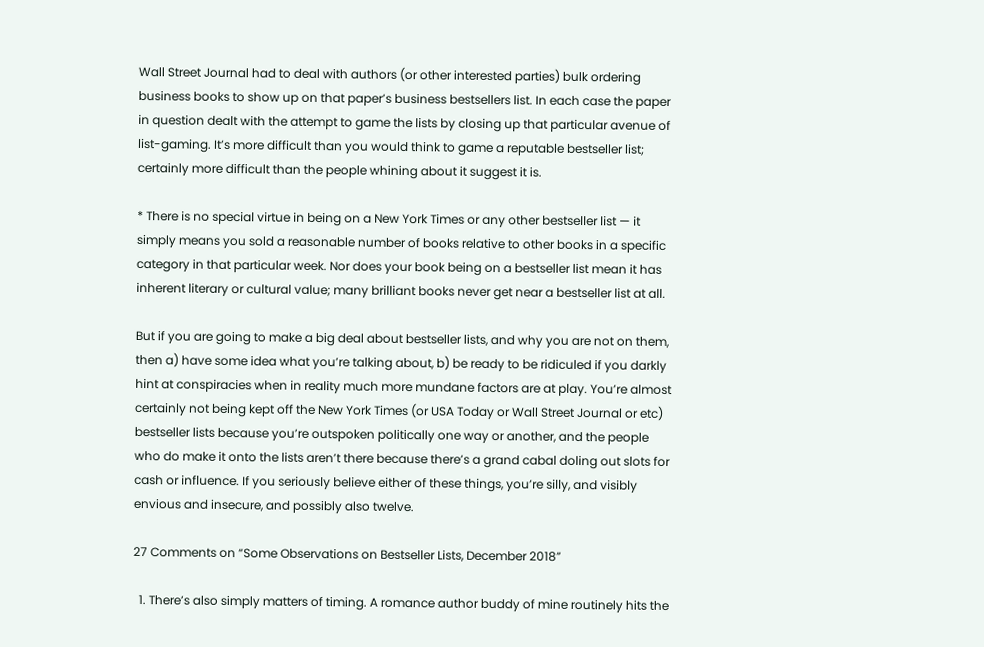Wall Street Journal had to deal with authors (or other interested parties) bulk ordering business books to show up on that paper’s business bestsellers list. In each case the paper in question dealt with the attempt to game the lists by closing up that particular avenue of list-gaming. It’s more difficult than you would think to game a reputable bestseller list; certainly more difficult than the people whining about it suggest it is.

* There is no special virtue in being on a New York Times or any other bestseller list — it simply means you sold a reasonable number of books relative to other books in a specific category in that particular week. Nor does your book being on a bestseller list mean it has inherent literary or cultural value; many brilliant books never get near a bestseller list at all.

But if you are going to make a big deal about bestseller lists, and why you are not on them, then a) have some idea what you’re talking about, b) be ready to be ridiculed if you darkly hint at conspiracies when in reality much more mundane factors are at play. You’re almost certainly not being kept off the New York Times (or USA Today or Wall Street Journal or etc) bestseller lists because you’re outspoken politically one way or another, and the people who do make it onto the lists aren’t there because there’s a grand cabal doling out slots for cash or influence. If you seriously believe either of these things, you’re silly, and visibly envious and insecure, and possibly also twelve.

27 Comments on “Some Observations on Bestseller Lists, December 2018”

  1. There’s also simply matters of timing. A romance author buddy of mine routinely hits the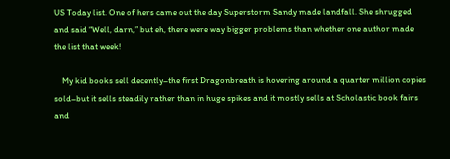US Today list. One of hers came out the day Superstorm Sandy made landfall. She shrugged and said “Well, darn,” but eh, there were way bigger problems than whether one author made the list that week!

    My kid books sell decently–the first Dragonbreath is hovering around a quarter million copies sold–but it sells steadily rather than in huge spikes and it mostly sells at Scholastic book fairs and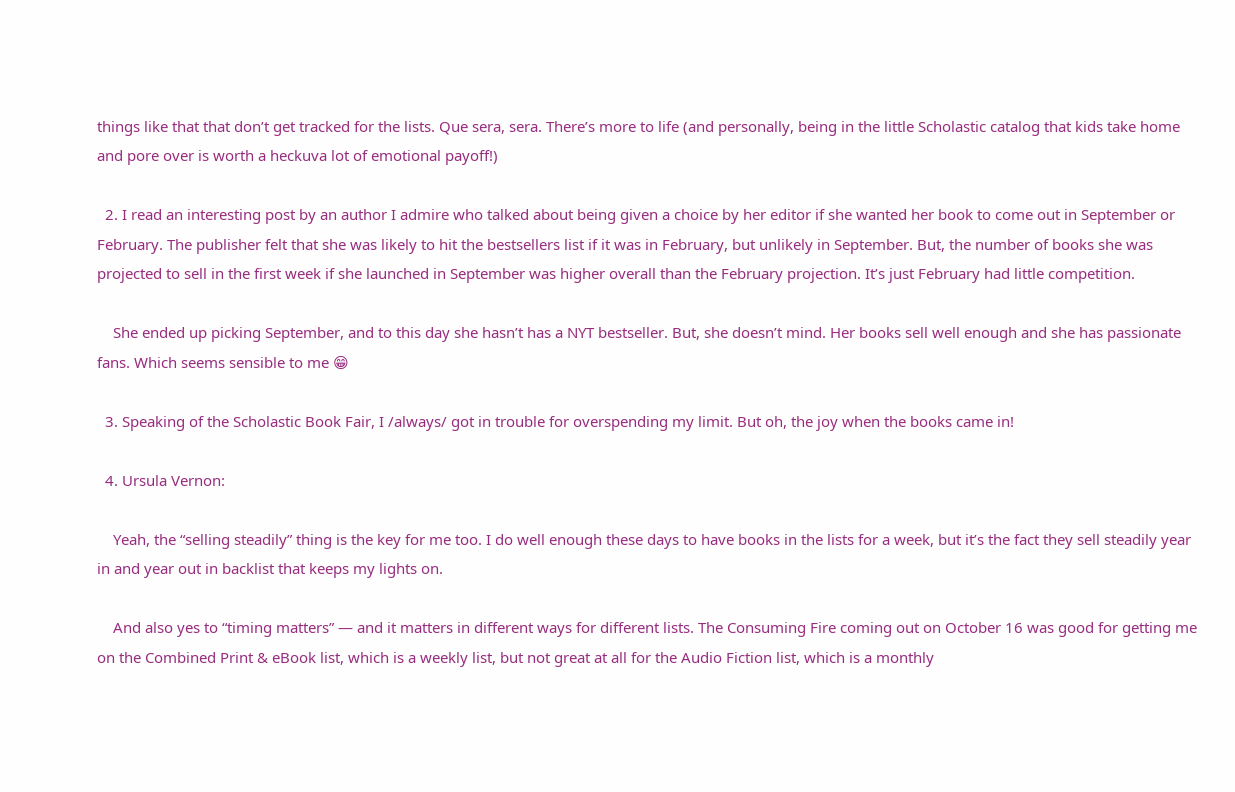things like that that don’t get tracked for the lists. Que sera, sera. There’s more to life (and personally, being in the little Scholastic catalog that kids take home and pore over is worth a heckuva lot of emotional payoff!)

  2. I read an interesting post by an author I admire who talked about being given a choice by her editor if she wanted her book to come out in September or February. The publisher felt that she was likely to hit the bestsellers list if it was in February, but unlikely in September. But, the number of books she was projected to sell in the first week if she launched in September was higher overall than the February projection. It’s just February had little competition.

    She ended up picking September, and to this day she hasn’t has a NYT bestseller. But, she doesn’t mind. Her books sell well enough and she has passionate fans. Which seems sensible to me 😁

  3. Speaking of the Scholastic Book Fair, I /always/ got in trouble for overspending my limit. But oh, the joy when the books came in!

  4. Ursula Vernon:

    Yeah, the “selling steadily” thing is the key for me too. I do well enough these days to have books in the lists for a week, but it’s the fact they sell steadily year in and year out in backlist that keeps my lights on.

    And also yes to “timing matters” — and it matters in different ways for different lists. The Consuming Fire coming out on October 16 was good for getting me on the Combined Print & eBook list, which is a weekly list, but not great at all for the Audio Fiction list, which is a monthly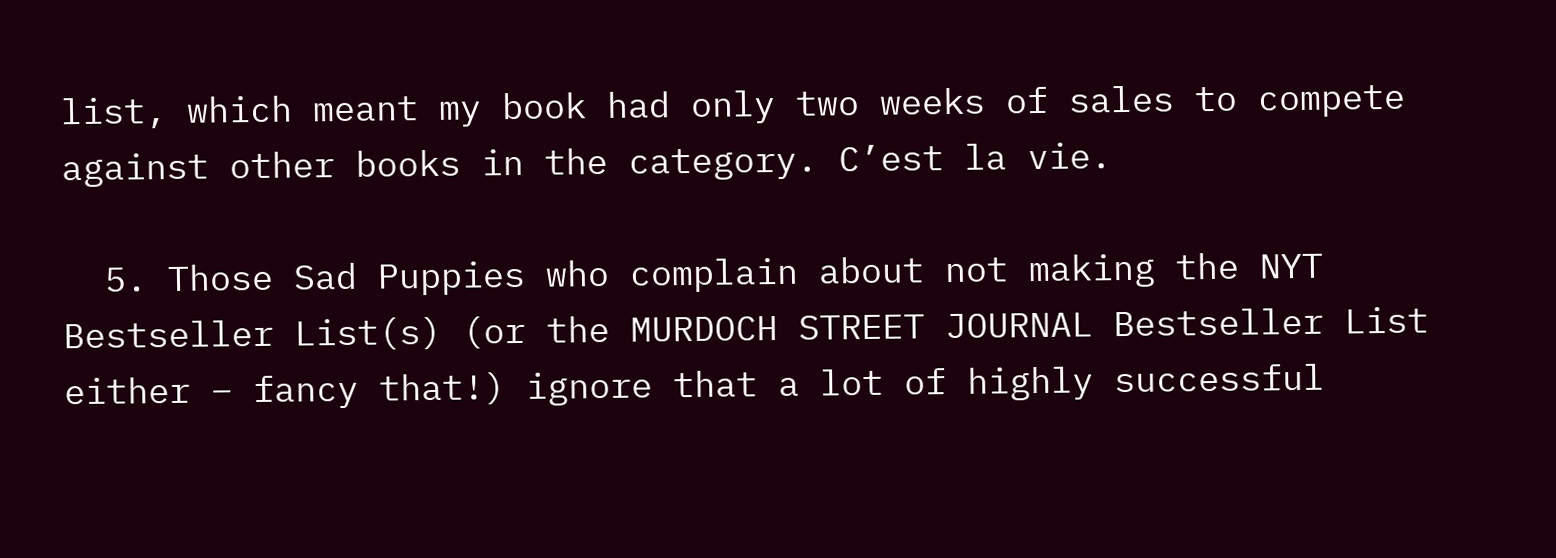list, which meant my book had only two weeks of sales to compete against other books in the category. C’est la vie.

  5. Those Sad Puppies who complain about not making the NYT Bestseller List(s) (or the MURDOCH STREET JOURNAL Bestseller List either – fancy that!) ignore that a lot of highly successful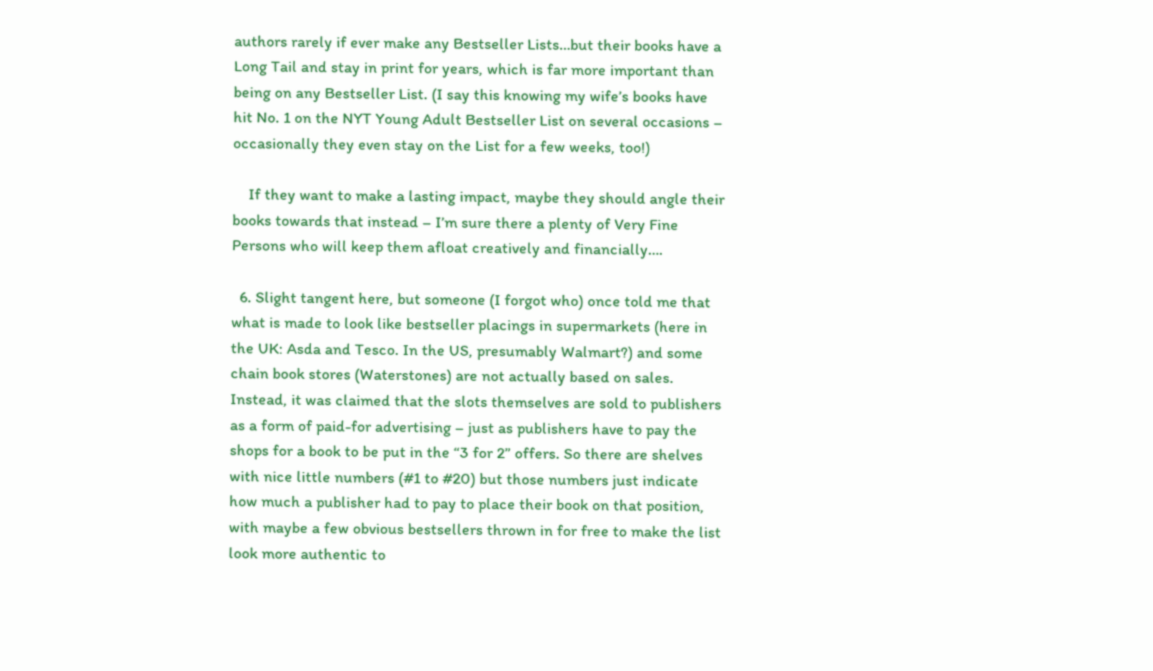authors rarely if ever make any Bestseller Lists…but their books have a Long Tail and stay in print for years, which is far more important than being on any Bestseller List. (I say this knowing my wife’s books have hit No. 1 on the NYT Young Adult Bestseller List on several occasions – occasionally they even stay on the List for a few weeks, too!)

    If they want to make a lasting impact, maybe they should angle their books towards that instead – I’m sure there a plenty of Very Fine Persons who will keep them afloat creatively and financially….

  6. Slight tangent here, but someone (I forgot who) once told me that what is made to look like bestseller placings in supermarkets (here in the UK: Asda and Tesco. In the US, presumably Walmart?) and some chain book stores (Waterstones) are not actually based on sales. Instead, it was claimed that the slots themselves are sold to publishers as a form of paid-for advertising – just as publishers have to pay the shops for a book to be put in the “3 for 2” offers. So there are shelves with nice little numbers (#1 to #20) but those numbers just indicate how much a publisher had to pay to place their book on that position, with maybe a few obvious bestsellers thrown in for free to make the list look more authentic to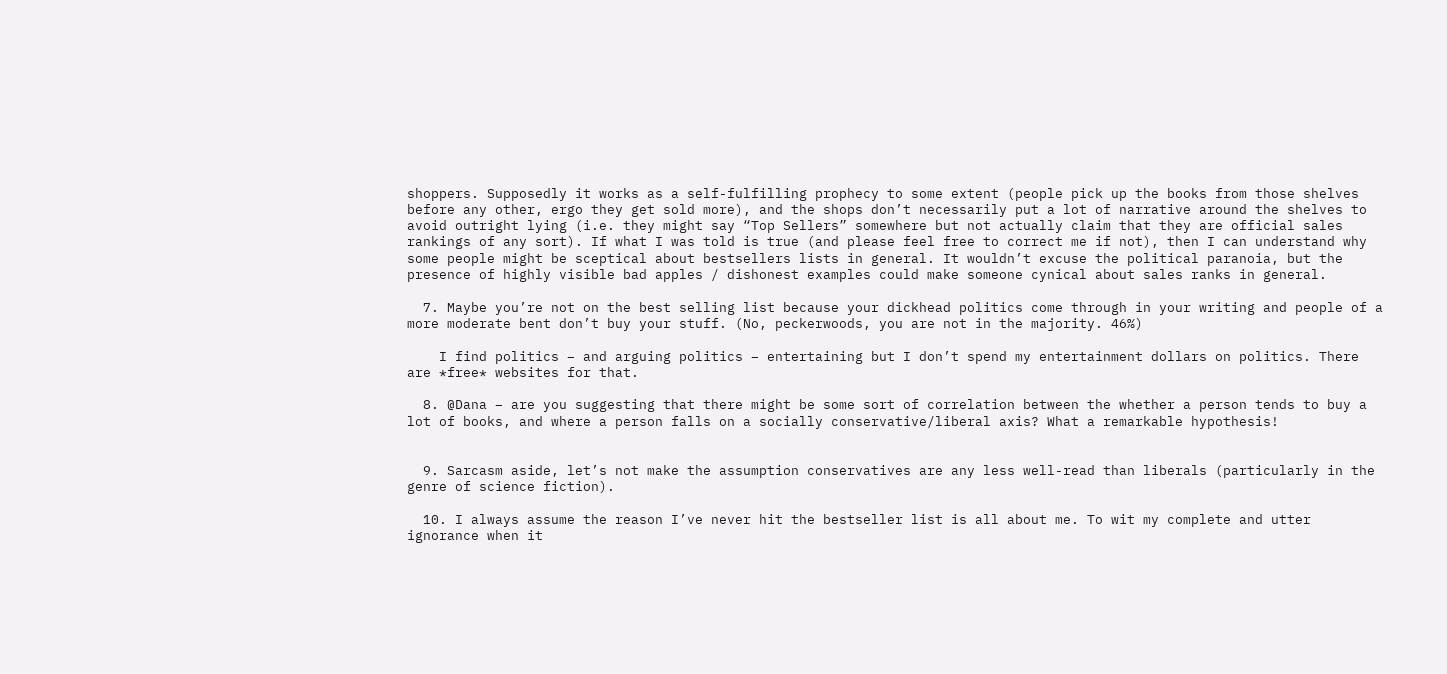shoppers. Supposedly it works as a self-fulfilling prophecy to some extent (people pick up the books from those shelves before any other, ergo they get sold more), and the shops don’t necessarily put a lot of narrative around the shelves to avoid outright lying (i.e. they might say “Top Sellers” somewhere but not actually claim that they are official sales rankings of any sort). If what I was told is true (and please feel free to correct me if not), then I can understand why some people might be sceptical about bestsellers lists in general. It wouldn’t excuse the political paranoia, but the presence of highly visible bad apples / dishonest examples could make someone cynical about sales ranks in general.

  7. Maybe you’re not on the best selling list because your dickhead politics come through in your writing and people of a more moderate bent don’t buy your stuff. (No, peckerwoods, you are not in the majority. 46%)

    I find politics – and arguing politics – entertaining but I don’t spend my entertainment dollars on politics. There are *free* websites for that.

  8. @Dana – are you suggesting that there might be some sort of correlation between the whether a person tends to buy a lot of books, and where a person falls on a socially conservative/liberal axis? What a remarkable hypothesis!


  9. Sarcasm aside, let’s not make the assumption conservatives are any less well-read than liberals (particularly in the genre of science fiction).

  10. I always assume the reason I’ve never hit the bestseller list is all about me. To wit my complete and utter ignorance when it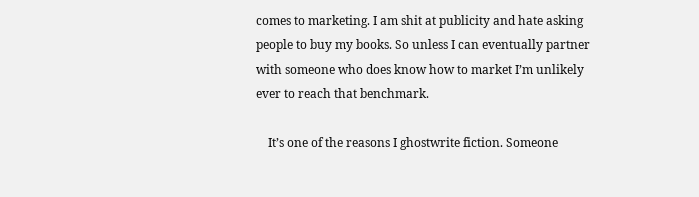comes to marketing. I am shit at publicity and hate asking people to buy my books. So unless I can eventually partner with someone who does know how to market I’m unlikely ever to reach that benchmark.

    It’s one of the reasons I ghostwrite fiction. Someone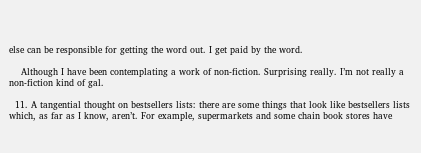else can be responsible for getting the word out. I get paid by the word.

    Although I have been contemplating a work of non-fiction. Surprising really. I’m not really a non-fiction kind of gal.

  11. A tangential thought on bestsellers lists: there are some things that look like bestsellers lists which, as far as I know, aren’t. For example, supermarkets and some chain book stores have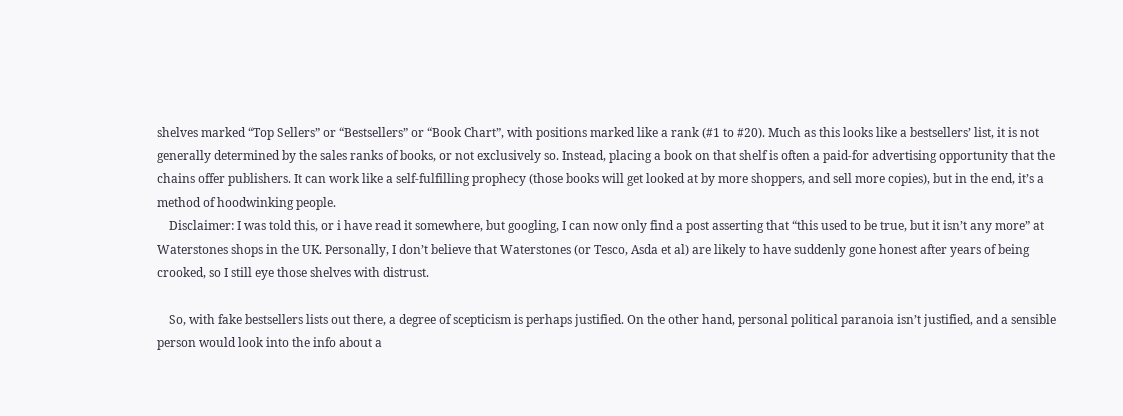shelves marked “Top Sellers” or “Bestsellers” or “Book Chart”, with positions marked like a rank (#1 to #20). Much as this looks like a bestsellers’ list, it is not generally determined by the sales ranks of books, or not exclusively so. Instead, placing a book on that shelf is often a paid-for advertising opportunity that the chains offer publishers. It can work like a self-fulfilling prophecy (those books will get looked at by more shoppers, and sell more copies), but in the end, it’s a method of hoodwinking people.
    Disclaimer: I was told this, or i have read it somewhere, but googling, I can now only find a post asserting that “this used to be true, but it isn’t any more” at Waterstones shops in the UK. Personally, I don’t believe that Waterstones (or Tesco, Asda et al) are likely to have suddenly gone honest after years of being crooked, so I still eye those shelves with distrust.

    So, with fake bestsellers lists out there, a degree of scepticism is perhaps justified. On the other hand, personal political paranoia isn’t justified, and a sensible person would look into the info about a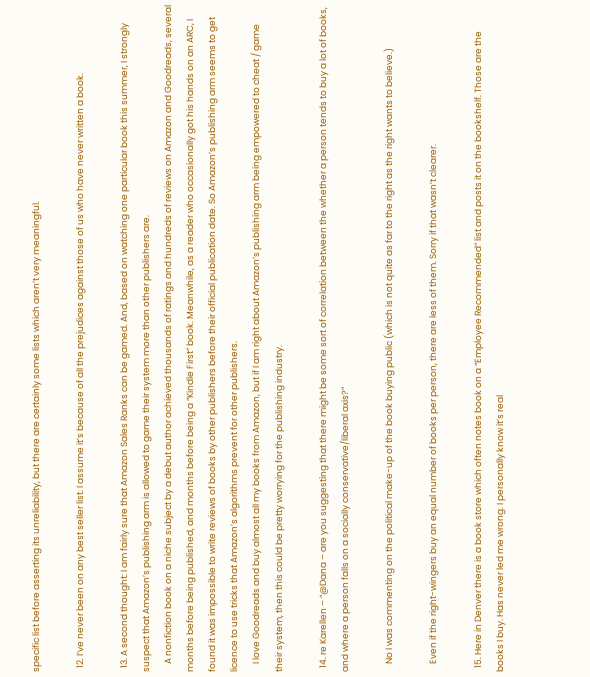specific list before asserting its unreliability, but there are certainly some lists which aren’t very meaningful.

  12. I’ve never been on any best seller list. I assume it’s because of all the prejudices against those of us who have never written a book.

  13. A second thought: I am fairly sure that Amazon Sales Ranks can be gamed. And, based on watching one particular book this summer, I strongly suspect that Amazon’s publishing arm is allowed to game their system more than other publishers are.
    A nonfiction book on a niche subject by a debut author achieved thousands of ratings and hundreds of reviews on Amazon and Goodreads, several months before being published, and months before being a “Kindle First” book. Meanwhile, as a reader who occasionally got his hands on an ARC, I found it was impossible to write reviews of books by other publishers before their official publication date. So Amazon’s publishing arm seems to get licence to use tricks that Amazon’s algorithms prevent for other publishers.
    I love Goodreads and buy almost all my books from Amazon, but if I am right about Amazon’s publishing arm being empowered to cheat / game their system, then this could be pretty worrying for the publishing industry.

  14. re Karellen – “@Dana – are you suggesting that there might be some sort of correlation between the whether a person tends to buy a lot of books, and where a person falls on a socially conservative/liberal axis?”

    No I was commenting on the political make-up of the book buying public (which is not quite as far to the right as the right wants to believe.)

    Even if the right-wingers buy an equal number of books per person, there are less of them. Sorry if that wasn’t clearer.

  15. Here in Denver there is a book store which often notes book on a “Employee Recommended” list and posts it on the bookshelf. Those are the books I buy. Has never led me wrong. I personally know it’s real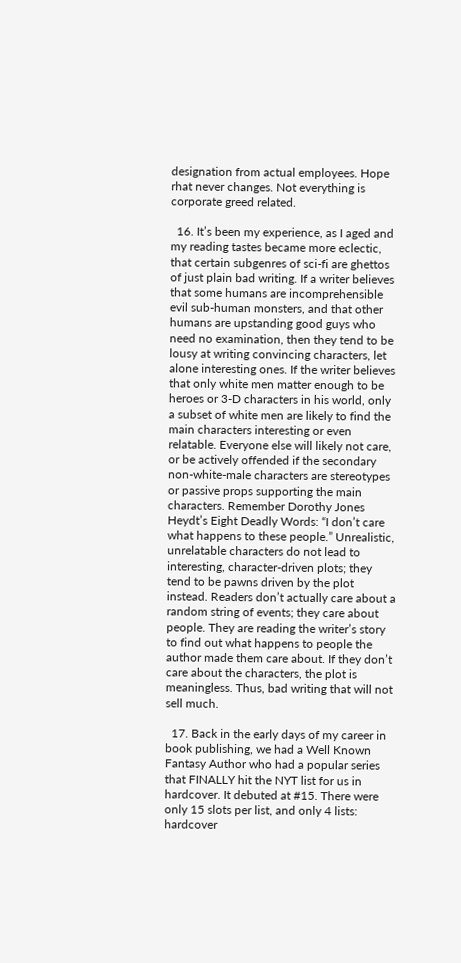designation from actual employees. Hope rhat never changes. Not everything is corporate greed related.

  16. It’s been my experience, as I aged and my reading tastes became more eclectic, that certain subgenres of sci-fi are ghettos of just plain bad writing. If a writer believes that some humans are incomprehensible evil sub-human monsters, and that other humans are upstanding good guys who need no examination, then they tend to be lousy at writing convincing characters, let alone interesting ones. If the writer believes that only white men matter enough to be heroes or 3-D characters in his world, only a subset of white men are likely to find the main characters interesting or even relatable. Everyone else will likely not care, or be actively offended if the secondary non-white-male characters are stereotypes or passive props supporting the main characters. Remember Dorothy Jones Heydt’s Eight Deadly Words: “I don’t care what happens to these people.” Unrealistic, unrelatable characters do not lead to interesting, character-driven plots; they tend to be pawns driven by the plot instead. Readers don’t actually care about a random string of events; they care about people. They are reading the writer’s story to find out what happens to people the author made them care about. If they don’t care about the characters, the plot is meaningless. Thus, bad writing that will not sell much.

  17. Back in the early days of my career in book publishing, we had a Well Known Fantasy Author who had a popular series that FINALLY hit the NYT list for us in hardcover. It debuted at #15. There were only 15 slots per list, and only 4 lists: hardcover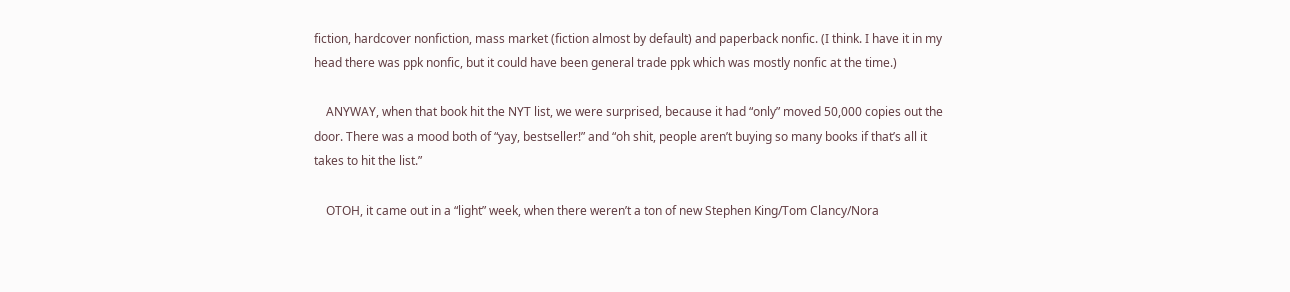fiction, hardcover nonfiction, mass market (fiction almost by default) and paperback nonfic. (I think. I have it in my head there was ppk nonfic, but it could have been general trade ppk which was mostly nonfic at the time.)

    ANYWAY, when that book hit the NYT list, we were surprised, because it had “only” moved 50,000 copies out the door. There was a mood both of “yay, bestseller!” and “oh shit, people aren’t buying so many books if that’s all it takes to hit the list.”

    OTOH, it came out in a “light” week, when there weren’t a ton of new Stephen King/Tom Clancy/Nora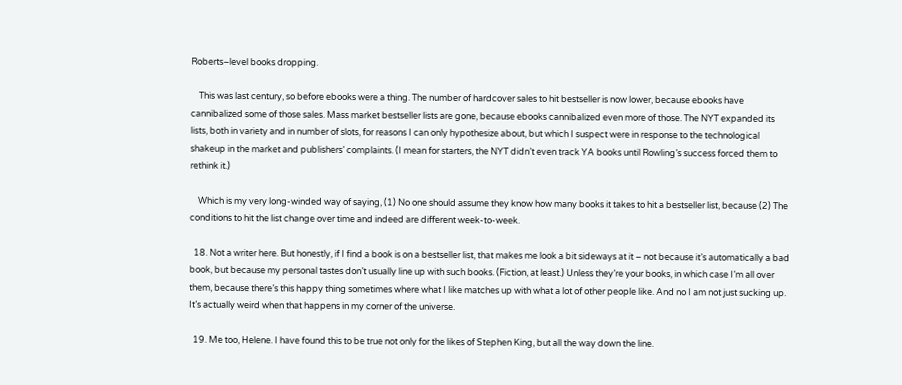Roberts–level books dropping.

    This was last century, so before ebooks were a thing. The number of hardcover sales to hit bestseller is now lower, because ebooks have cannibalized some of those sales. Mass market bestseller lists are gone, because ebooks cannibalized even more of those. The NYT expanded its lists, both in variety and in number of slots, for reasons I can only hypothesize about, but which I suspect were in response to the technological shakeup in the market and publishers’ complaints. (I mean for starters, the NYT didn’t even track YA books until Rowling’s success forced them to rethink it.)

    Which is my very long-winded way of saying, (1) No one should assume they know how many books it takes to hit a bestseller list, because (2) The conditions to hit the list change over time and indeed are different week-to-week.

  18. Not a writer here. But honestly, if I find a book is on a bestseller list, that makes me look a bit sideways at it – not because it’s automatically a bad book, but because my personal tastes don’t usually line up with such books. (Fiction, at least.) Unless they’re your books, in which case I’m all over them, because there’s this happy thing sometimes where what I like matches up with what a lot of other people like. And no I am not just sucking up. It’s actually weird when that happens in my corner of the universe.

  19. Me too, Helene. I have found this to be true not only for the likes of Stephen King, but all the way down the line.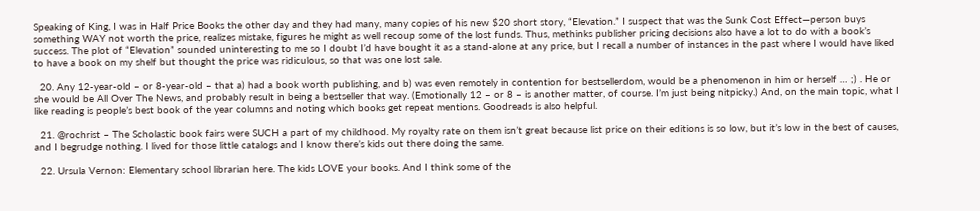Speaking of King, I was in Half Price Books the other day and they had many, many copies of his new $20 short story, “Elevation.” I suspect that was the Sunk Cost Effect—person buys something WAY not worth the price, realizes mistake, figures he might as well recoup some of the lost funds. Thus, methinks publisher pricing decisions also have a lot to do with a book’s success. The plot of “Elevation” sounded uninteresting to me so I doubt I’d have bought it as a stand-alone at any price, but I recall a number of instances in the past where I would have liked to have a book on my shelf but thought the price was ridiculous, so that was one lost sale.

  20. Any 12-year-old – or 8-year-old – that a) had a book worth publishing, and b) was even remotely in contention for bestsellerdom, would be a phenomenon in him or herself … ;) . He or she would be All Over The News, and probably result in being a bestseller that way. (Emotionally 12 – or 8 – is another matter, of course. I’m just being nitpicky.) And, on the main topic, what I like reading is people’s best book of the year columns and noting which books get repeat mentions. Goodreads is also helpful.

  21. @rochrist – The Scholastic book fairs were SUCH a part of my childhood. My royalty rate on them isn’t great because list price on their editions is so low, but it’s low in the best of causes, and I begrudge nothing. I lived for those little catalogs and I know there’s kids out there doing the same.

  22. Ursula Vernon: Elementary school librarian here. The kids LOVE your books. And I think some of the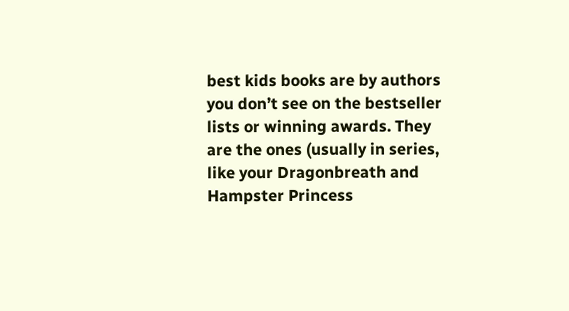best kids books are by authors you don’t see on the bestseller lists or winning awards. They are the ones (usually in series, like your Dragonbreath and Hampster Princess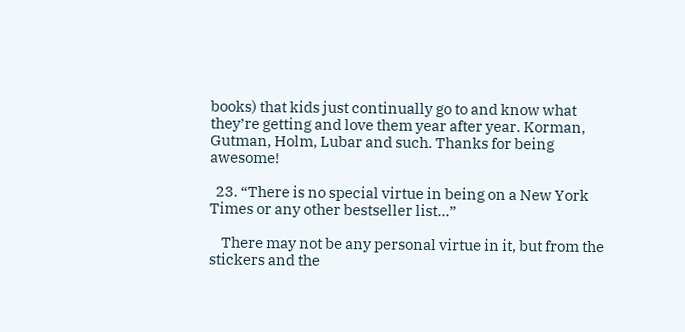books) that kids just continually go to and know what they’re getting and love them year after year. Korman, Gutman, Holm, Lubar and such. Thanks for being awesome!

  23. “There is no special virtue in being on a New York Times or any other bestseller list…”

    There may not be any personal virtue in it, but from the stickers and the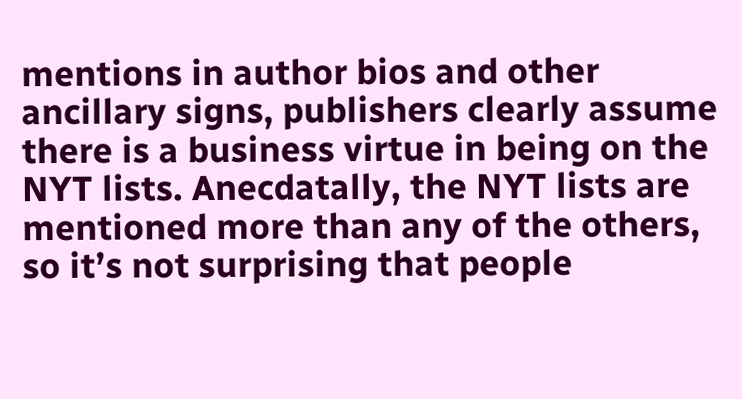mentions in author bios and other ancillary signs, publishers clearly assume there is a business virtue in being on the NYT lists. Anecdatally, the NYT lists are mentioned more than any of the others, so it’s not surprising that people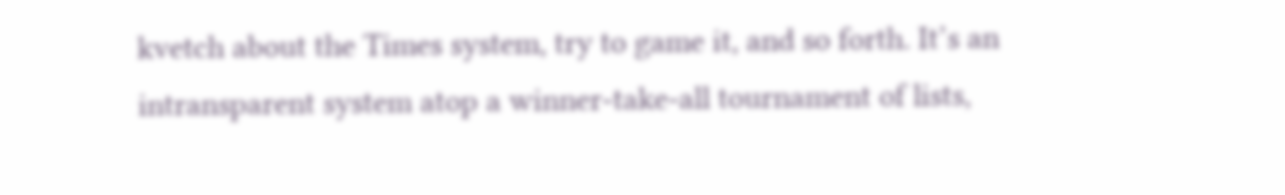kvetch about the Times system, try to game it, and so forth. It’s an intransparent system atop a winner-take-all tournament of lists,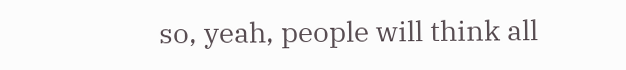so, yeah, people will think all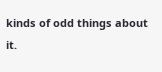kinds of odd things about it.